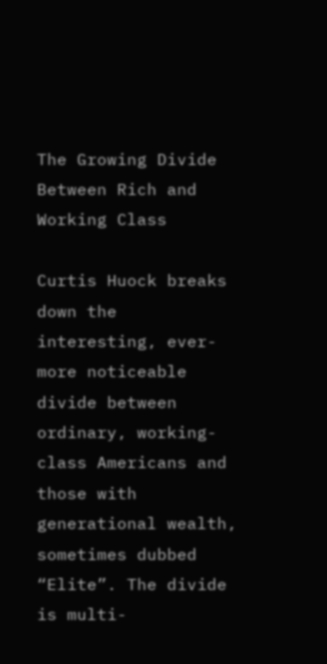The Growing Divide Between Rich and Working Class

Curtis Huock breaks down the interesting, ever-more noticeable divide between ordinary, working-class Americans and those with generational wealth, sometimes dubbed “Elite”. The divide is multi-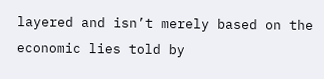layered and isn’t merely based on the economic lies told by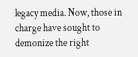legacy media. Now, those in charge have sought to demonize the right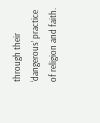through their ‘dangerous’ practice of religion and faith.